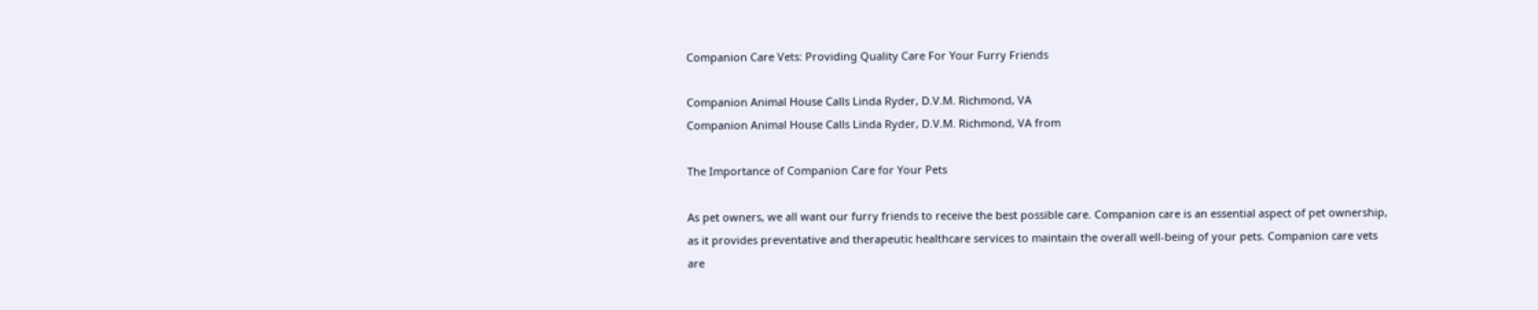Companion Care Vets: Providing Quality Care For Your Furry Friends

Companion Animal House Calls Linda Ryder, D.V.M. Richmond, VA
Companion Animal House Calls Linda Ryder, D.V.M. Richmond, VA from

The Importance of Companion Care for Your Pets

As pet owners, we all want our furry friends to receive the best possible care. Companion care is an essential aspect of pet ownership, as it provides preventative and therapeutic healthcare services to maintain the overall well-being of your pets. Companion care vets are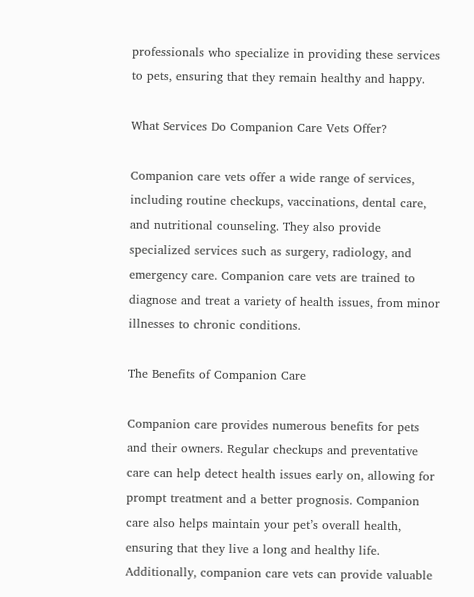professionals who specialize in providing these services to pets, ensuring that they remain healthy and happy.

What Services Do Companion Care Vets Offer?

Companion care vets offer a wide range of services, including routine checkups, vaccinations, dental care, and nutritional counseling. They also provide specialized services such as surgery, radiology, and emergency care. Companion care vets are trained to diagnose and treat a variety of health issues, from minor illnesses to chronic conditions.

The Benefits of Companion Care

Companion care provides numerous benefits for pets and their owners. Regular checkups and preventative care can help detect health issues early on, allowing for prompt treatment and a better prognosis. Companion care also helps maintain your pet’s overall health, ensuring that they live a long and healthy life. Additionally, companion care vets can provide valuable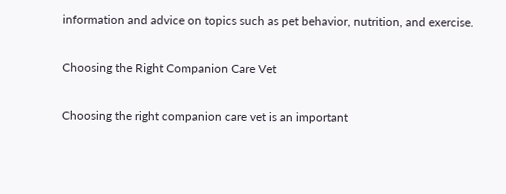information and advice on topics such as pet behavior, nutrition, and exercise.

Choosing the Right Companion Care Vet

Choosing the right companion care vet is an important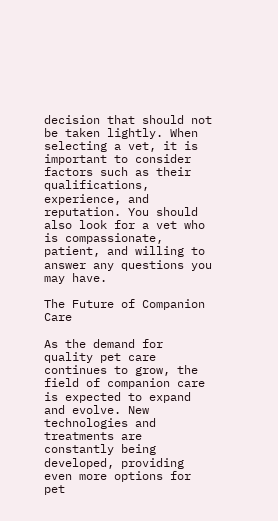decision that should not be taken lightly. When selecting a vet, it is important to consider factors such as their qualifications, experience, and reputation. You should also look for a vet who is compassionate, patient, and willing to answer any questions you may have.

The Future of Companion Care

As the demand for quality pet care continues to grow, the field of companion care is expected to expand and evolve. New technologies and treatments are constantly being developed, providing even more options for pet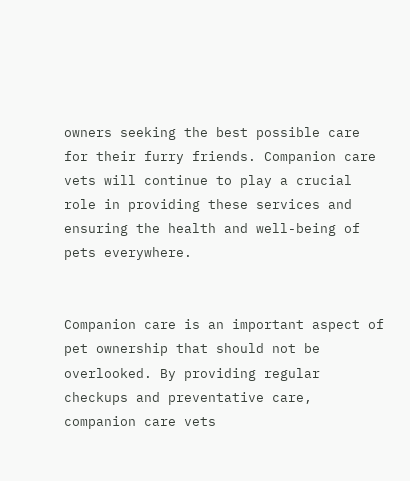owners seeking the best possible care for their furry friends. Companion care vets will continue to play a crucial role in providing these services and ensuring the health and well-being of pets everywhere.


Companion care is an important aspect of pet ownership that should not be overlooked. By providing regular checkups and preventative care, companion care vets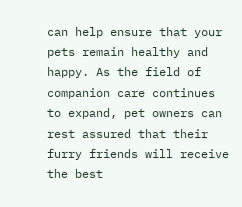can help ensure that your pets remain healthy and happy. As the field of companion care continues to expand, pet owners can rest assured that their furry friends will receive the best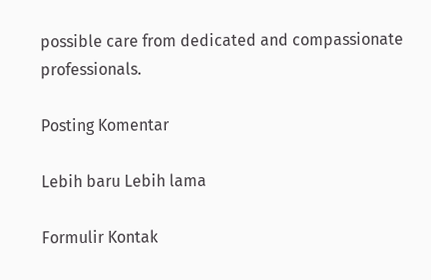possible care from dedicated and compassionate professionals.

Posting Komentar

Lebih baru Lebih lama

Formulir Kontak